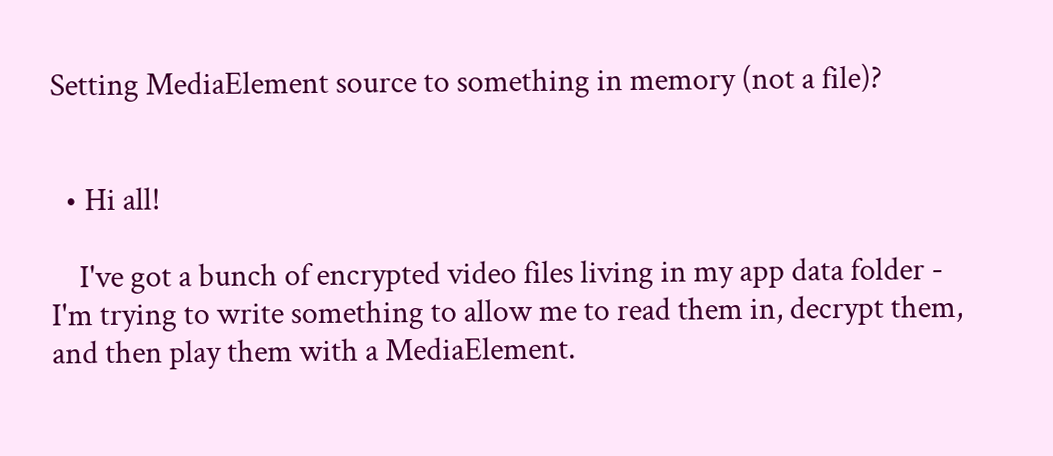Setting MediaElement source to something in memory (not a file)?


  • Hi all!

    I've got a bunch of encrypted video files living in my app data folder - I'm trying to write something to allow me to read them in, decrypt them, and then play them with a MediaElement.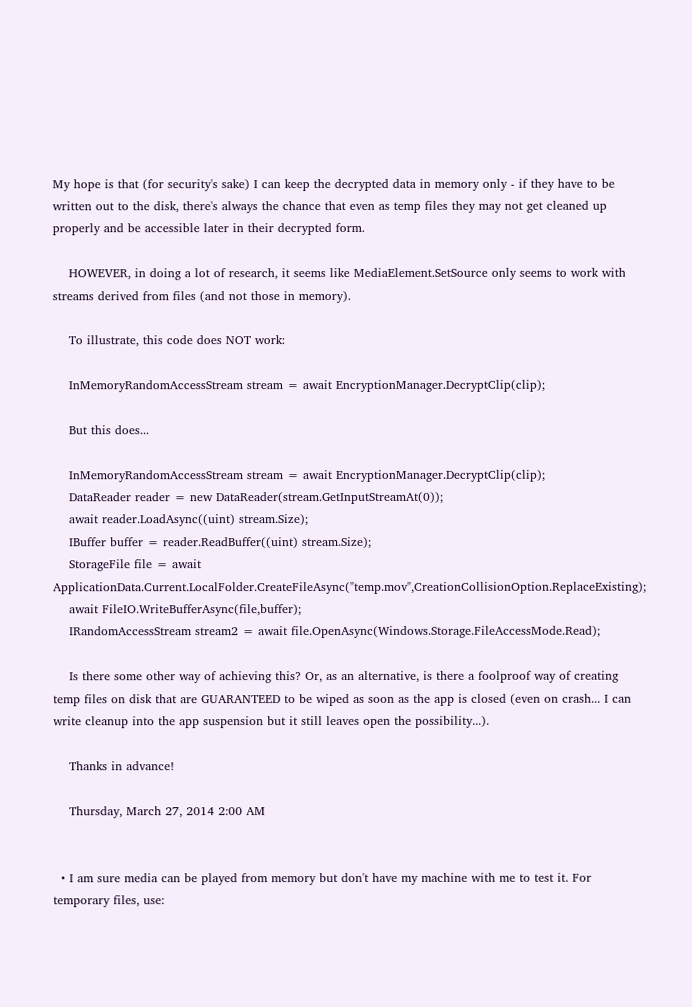My hope is that (for security's sake) I can keep the decrypted data in memory only - if they have to be written out to the disk, there's always the chance that even as temp files they may not get cleaned up properly and be accessible later in their decrypted form.

    HOWEVER, in doing a lot of research, it seems like MediaElement.SetSource only seems to work with streams derived from files (and not those in memory).

    To illustrate, this code does NOT work:

    InMemoryRandomAccessStream stream = await EncryptionManager.DecryptClip(clip);

    But this does...

    InMemoryRandomAccessStream stream = await EncryptionManager.DecryptClip(clip);
    DataReader reader = new DataReader(stream.GetInputStreamAt(0));
    await reader.LoadAsync((uint) stream.Size);
    IBuffer buffer = reader.ReadBuffer((uint) stream.Size);
    StorageFile file = await ApplicationData.Current.LocalFolder.CreateFileAsync("temp.mov",CreationCollisionOption.ReplaceExisting);
    await FileIO.WriteBufferAsync(file,buffer);
    IRandomAccessStream stream2 = await file.OpenAsync(Windows.Storage.FileAccessMode.Read);

    Is there some other way of achieving this? Or, as an alternative, is there a foolproof way of creating temp files on disk that are GUARANTEED to be wiped as soon as the app is closed (even on crash... I can write cleanup into the app suspension but it still leaves open the possibility...).

    Thanks in advance!

    Thursday, March 27, 2014 2:00 AM


  • I am sure media can be played from memory but don't have my machine with me to test it. For temporary files, use: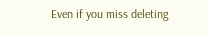Even if you miss deleting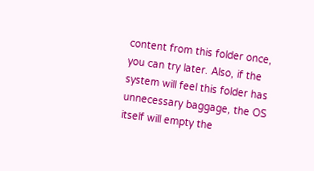content from this folder once, you can try later. Also, if the system will feel this folder has unnecessary baggage, the OS itself will empty the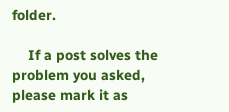folder.

    If a post solves the problem you asked, please mark it as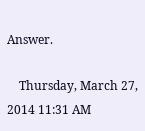Answer.

    Thursday, March 27, 2014 11:31 AM